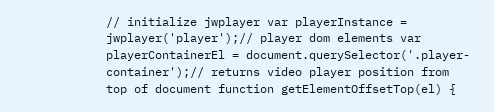// initialize jwplayer var playerInstance = jwplayer('player');// player dom elements var playerContainerEl = document.querySelector('.player-container');// returns video player position from top of document function getElementOffsetTop(el) {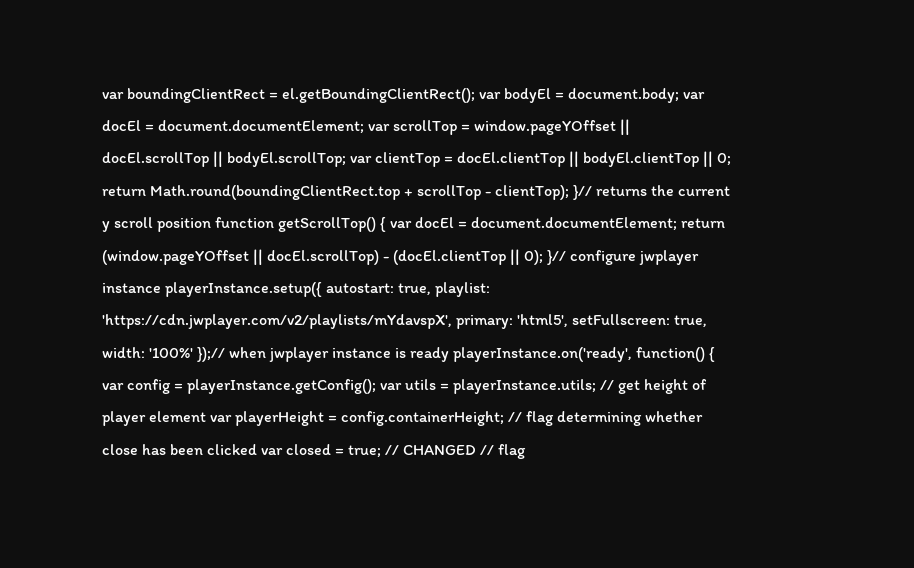var boundingClientRect = el.getBoundingClientRect(); var bodyEl = document.body; var docEl = document.documentElement; var scrollTop = window.pageYOffset || docEl.scrollTop || bodyEl.scrollTop; var clientTop = docEl.clientTop || bodyEl.clientTop || 0; return Math.round(boundingClientRect.top + scrollTop - clientTop); }// returns the current y scroll position function getScrollTop() { var docEl = document.documentElement; return (window.pageYOffset || docEl.scrollTop) - (docEl.clientTop || 0); }// configure jwplayer instance playerInstance.setup({ autostart: true, playlist: 'https://cdn.jwplayer.com/v2/playlists/mYdavspX', primary: 'html5', setFullscreen: true, width: '100%' });// when jwplayer instance is ready playerInstance.on('ready', function() { var config = playerInstance.getConfig(); var utils = playerInstance.utils; // get height of player element var playerHeight = config.containerHeight; // flag determining whether close has been clicked var closed = true; // CHANGED // flag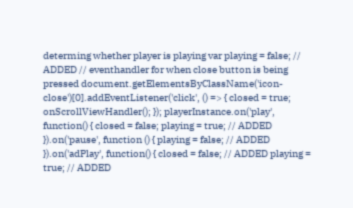determing whether player is playing var playing = false; // ADDED // eventhandler for when close button is being pressed document.getElementsByClassName('icon-close')[0].addEventListener('click', () => { closed = true; onScrollViewHandler(); }); playerInstance.on('play', function() { closed = false; playing = true; // ADDED }).on('pause', function () { playing = false; // ADDED }).on('adPlay', function() { closed = false; // ADDED playing = true; // ADDED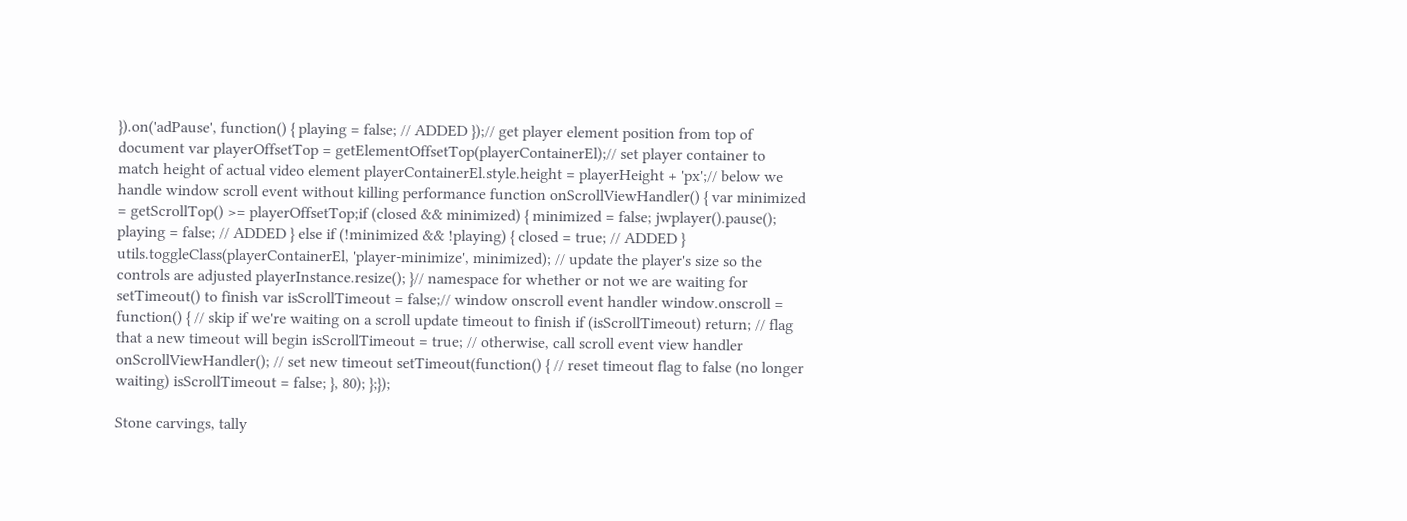}).on('adPause', function() { playing = false; // ADDED });// get player element position from top of document var playerOffsetTop = getElementOffsetTop(playerContainerEl);// set player container to match height of actual video element playerContainerEl.style.height = playerHeight + 'px';// below we handle window scroll event without killing performance function onScrollViewHandler() { var minimized = getScrollTop() >= playerOffsetTop;if (closed && minimized) { minimized = false; jwplayer().pause(); playing = false; // ADDED } else if (!minimized && !playing) { closed = true; // ADDED } utils.toggleClass(playerContainerEl, 'player-minimize', minimized); // update the player's size so the controls are adjusted playerInstance.resize(); }// namespace for whether or not we are waiting for setTimeout() to finish var isScrollTimeout = false;// window onscroll event handler window.onscroll = function() { // skip if we're waiting on a scroll update timeout to finish if (isScrollTimeout) return; // flag that a new timeout will begin isScrollTimeout = true; // otherwise, call scroll event view handler onScrollViewHandler(); // set new timeout setTimeout(function() { // reset timeout flag to false (no longer waiting) isScrollTimeout = false; }, 80); };});

Stone carvings, tally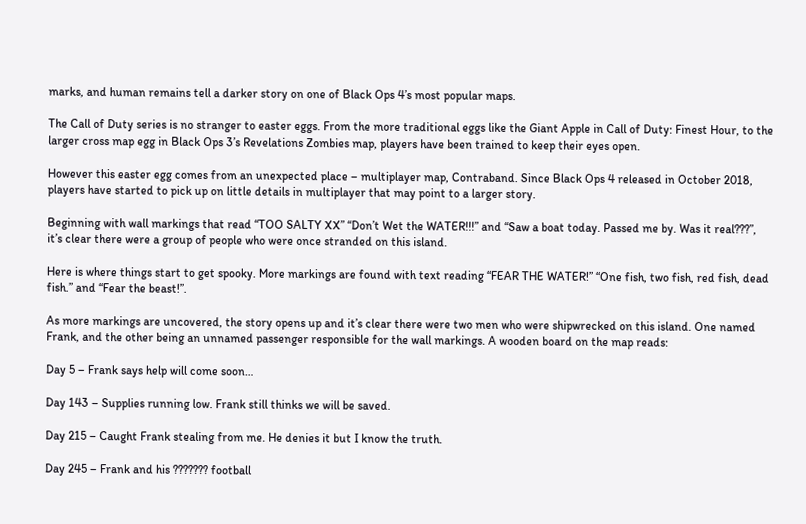marks, and human remains tell a darker story on one of Black Ops 4’s most popular maps.

The Call of Duty series is no stranger to easter eggs. From the more traditional eggs like the Giant Apple in Call of Duty: Finest Hour, to the larger cross map egg in Black Ops 3’s Revelations Zombies map, players have been trained to keep their eyes open.

However this easter egg comes from an unexpected place – multiplayer map, Contraband. Since Black Ops 4 released in October 2018, players have started to pick up on little details in multiplayer that may point to a larger story.

Beginning with wall markings that read “TOO SALTY XX” “Don’t Wet the WATER!!!” and “Saw a boat today. Passed me by. Was it real???”, it’s clear there were a group of people who were once stranded on this island.

Here is where things start to get spooky. More markings are found with text reading “FEAR THE WATER!” “One fish, two fish, red fish, dead fish.” and “Fear the beast!”.

As more markings are uncovered, the story opens up and it’s clear there were two men who were shipwrecked on this island. One named Frank, and the other being an unnamed passenger responsible for the wall markings. A wooden board on the map reads:

Day 5 – Frank says help will come soon…

Day 143 – Supplies running low. Frank still thinks we will be saved.

Day 215 – Caught Frank stealing from me. He denies it but I know the truth.

Day 245 – Frank and his ??????? football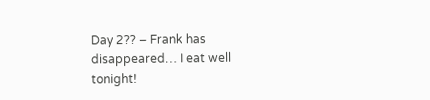Day 2?? – Frank has disappeared… I eat well tonight!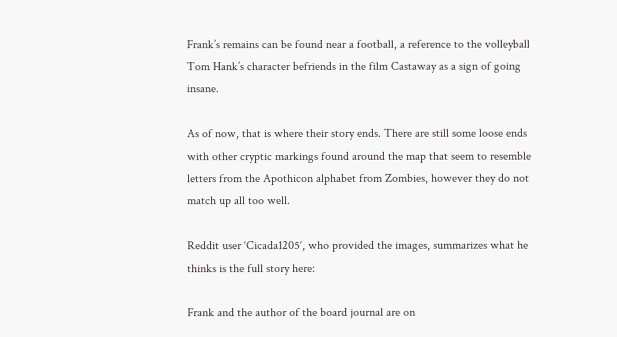Frank’s remains can be found near a football, a reference to the volleyball Tom Hank’s character befriends in the film Castaway as a sign of going insane.

As of now, that is where their story ends. There are still some loose ends with other cryptic markings found around the map that seem to resemble letters from the Apothicon alphabet from Zombies, however they do not match up all too well.

Reddit user ‘Cicada1205‘, who provided the images, summarizes what he thinks is the full story here:

Frank and the author of the board journal are on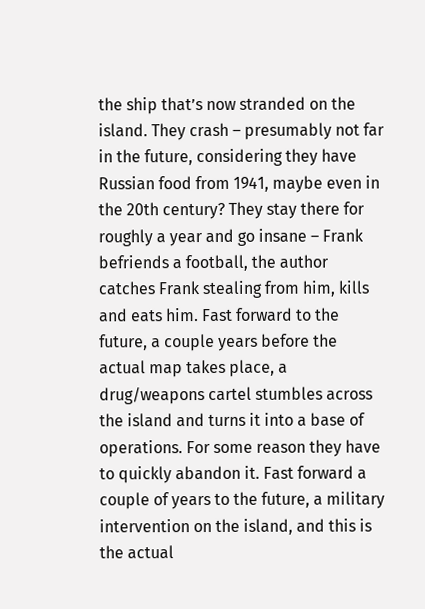the ship that’s now stranded on the island. They crash – presumably not far in the future, considering they have Russian food from 1941, maybe even in the 20th century? They stay there for roughly a year and go insane – Frank befriends a football, the author catches Frank stealing from him, kills and eats him. Fast forward to the future, a couple years before the actual map takes place, a drug/weapons cartel stumbles across the island and turns it into a base of operations. For some reason they have to quickly abandon it. Fast forward a couple of years to the future, a military intervention on the island, and this is the actual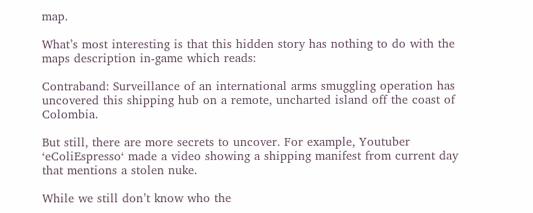map.

What’s most interesting is that this hidden story has nothing to do with the maps description in-game which reads:

Contraband: Surveillance of an international arms smuggling operation has uncovered this shipping hub on a remote, uncharted island off the coast of Colombia.

But still, there are more secrets to uncover. For example, Youtuber ‘eColiEspresso‘ made a video showing a shipping manifest from current day that mentions a stolen nuke.

While we still don’t know who the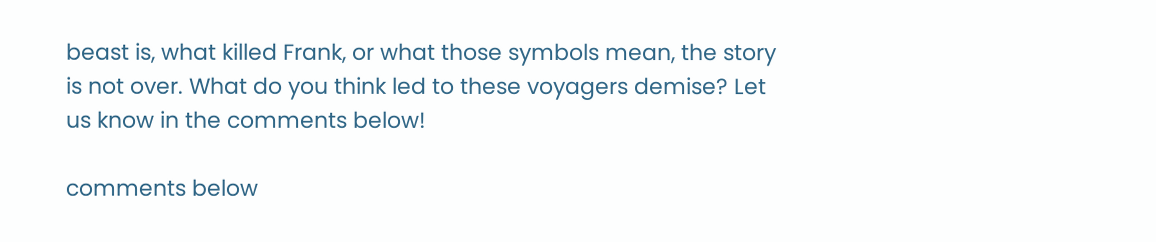beast is, what killed Frank, or what those symbols mean, the story is not over. What do you think led to these voyagers demise? Let us know in the comments below!

comments below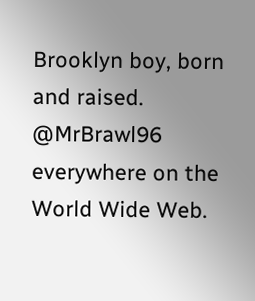Brooklyn boy, born and raised. @MrBrawl96 everywhere on the World Wide Web.